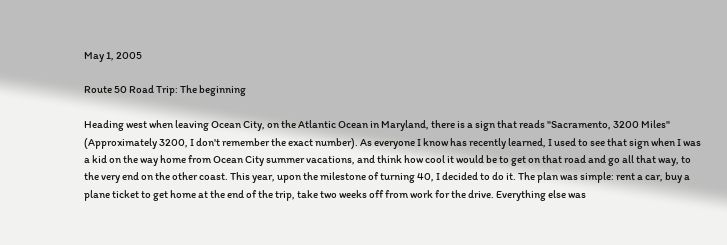May 1, 2005

Route 50 Road Trip: The beginning

Heading west when leaving Ocean City, on the Atlantic Ocean in Maryland, there is a sign that reads "Sacramento, 3200 Miles" (Approximately 3200, I don't remember the exact number). As everyone I know has recently learned, I used to see that sign when I was a kid on the way home from Ocean City summer vacations, and think how cool it would be to get on that road and go all that way, to the very end on the other coast. This year, upon the milestone of turning 40, I decided to do it. The plan was simple: rent a car, buy a plane ticket to get home at the end of the trip, take two weeks off from work for the drive. Everything else was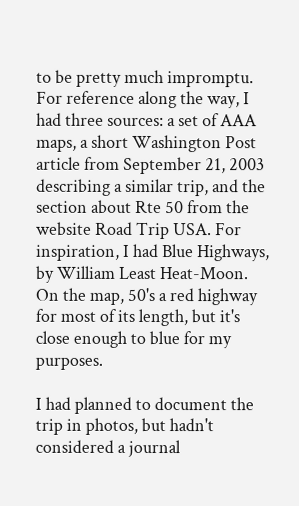to be pretty much impromptu. For reference along the way, I had three sources: a set of AAA maps, a short Washington Post article from September 21, 2003 describing a similar trip, and the section about Rte 50 from the website Road Trip USA. For inspiration, I had Blue Highways, by William Least Heat-Moon. On the map, 50's a red highway for most of its length, but it's close enough to blue for my purposes.

I had planned to document the trip in photos, but hadn't considered a journal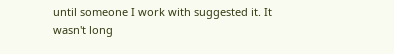until someone I work with suggested it. It wasn't long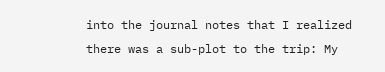into the journal notes that I realized there was a sub-plot to the trip: My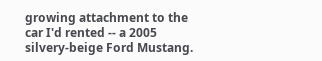growing attachment to the car I'd rented -- a 2005 silvery-beige Ford Mustang.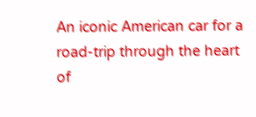An iconic American car for a road-trip through the heart of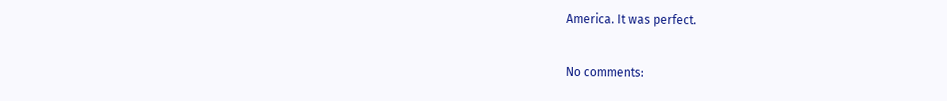America. It was perfect.

No comments: